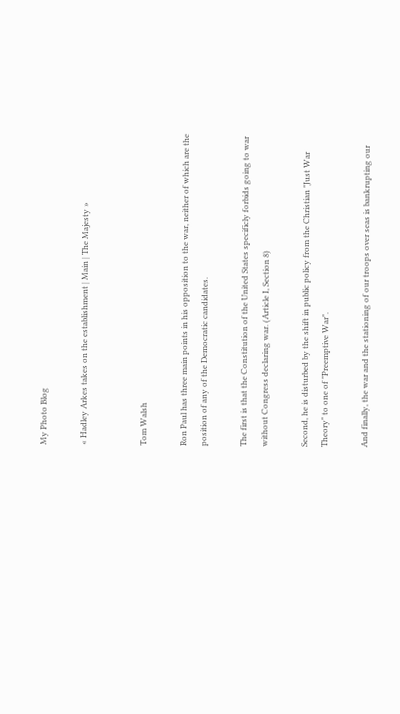My Photo Blog

« Hadley Arkes takes on the establishment | Main | The Majesty »


Tom Walsh

Ron Paul has three main points in his opposition to the war, neither of which are the position of any of the Democratic candidates.

The first is that the Constitution of the United States specificly forbids going to war without Congress declaring war. (Article I, Section 8)

Second, he is disturbed by the shift in public policy from the Christian "Just War Theory" to one of "Preemptive War".

And finally, the war and the stationing of our troops over seas is bankrupting our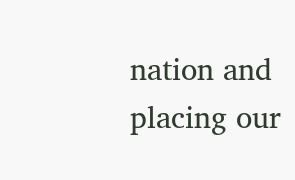nation and placing our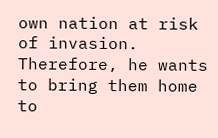own nation at risk of invasion. Therefore, he wants to bring them home to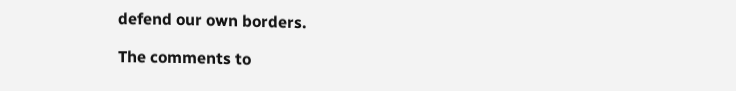defend our own borders.

The comments to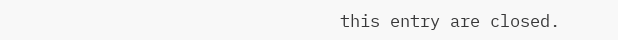this entry are closed.